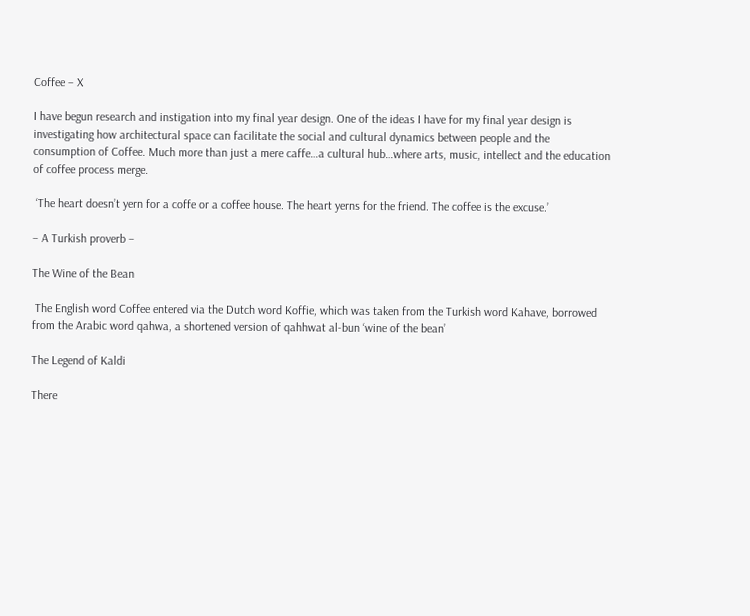Coffee – X

I have begun research and instigation into my final year design. One of the ideas I have for my final year design is investigating how architectural space can facilitate the social and cultural dynamics between people and the consumption of Coffee. Much more than just a mere caffe…a cultural hub…where arts, music, intellect and the education of coffee process merge.

 ‘The heart doesn’t yern for a coffe or a coffee house. The heart yerns for the friend. The coffee is the excuse.’

– A Turkish proverb –

The Wine of the Bean

 The English word Coffee entered via the Dutch word Koffie, which was taken from the Turkish word Kahave, borrowed from the Arabic word qahwa, a shortened version of qahhwat al-bun ‘wine of the bean’

The Legend of Kaldi

There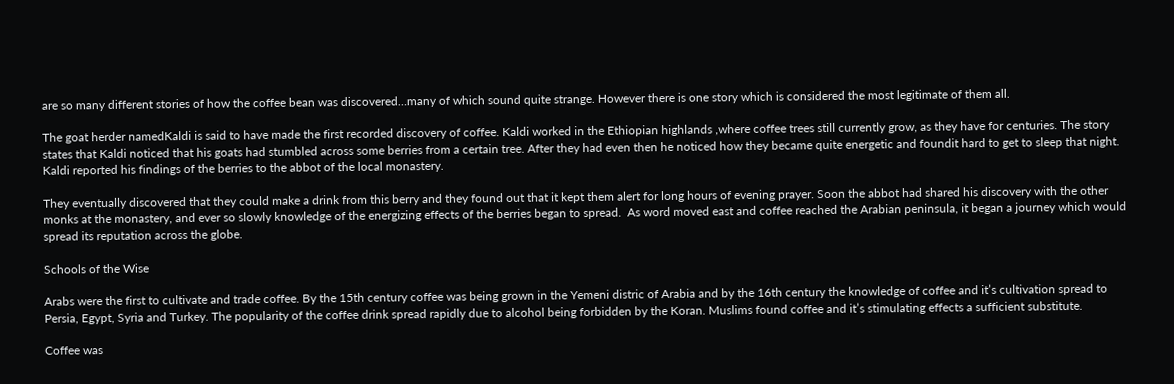are so many different stories of how the coffee bean was discovered…many of which sound quite strange. However there is one story which is considered the most legitimate of them all.

The goat herder namedKaldi is said to have made the first recorded discovery of coffee. Kaldi worked in the Ethiopian highlands ,where coffee trees still currently grow, as they have for centuries. The story states that Kaldi noticed that his goats had stumbled across some berries from a certain tree. After they had even then he noticed how they became quite energetic and foundit hard to get to sleep that night. Kaldi reported his findings of the berries to the abbot of the local monastery.

They eventually discovered that they could make a drink from this berry and they found out that it kept them alert for long hours of evening prayer. Soon the abbot had shared his discovery with the other monks at the monastery, and ever so slowly knowledge of the energizing effects of the berries began to spread.  As word moved east and coffee reached the Arabian peninsula, it began a journey which would spread its reputation across the globe.

Schools of the Wise

Arabs were the first to cultivate and trade coffee. By the 15th century coffee was being grown in the Yemeni distric of Arabia and by the 16th century the knowledge of coffee and it’s cultivation spread to Persia, Egypt, Syria and Turkey. The popularity of the coffee drink spread rapidly due to alcohol being forbidden by the Koran. Muslims found coffee and it’s stimulating effects a sufficient substitute.

Coffee was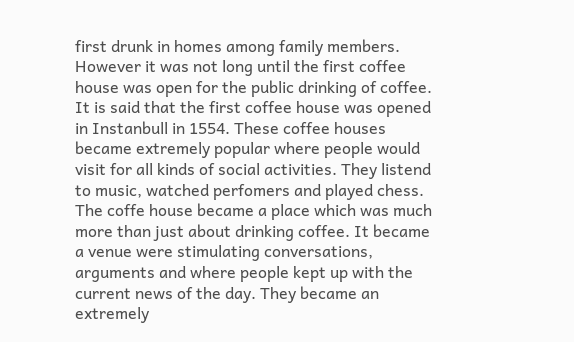first drunk in homes among family members. However it was not long until the first coffee house was open for the public drinking of coffee. It is said that the first coffee house was opened in Instanbull in 1554. These coffee houses became extremely popular where people would visit for all kinds of social activities. They listend to music, watched perfomers and played chess. The coffe house became a place which was much more than just about drinking coffee. It became a venue were stimulating conversations, arguments and where people kept up with the current news of the day. They became an extremely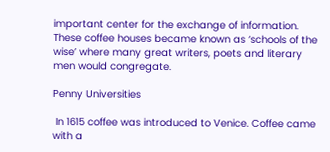important center for the exchange of information. These coffee houses became known as ‘schools of the wise’ where many great writers, poets and literary men would congregate.

Penny Universities

 In 1615 coffee was introduced to Venice. Coffee came with a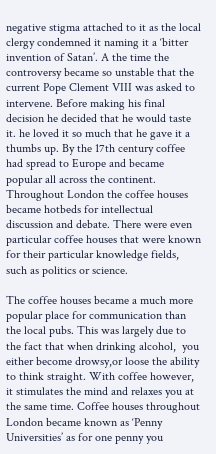negative stigma attached to it as the local clergy condemned it naming it a ‘bitter invention of Satan’. A the time the controversy became so unstable that the current Pope Clement VIII was asked to intervene. Before making his final decision he decided that he would taste it. he loved it so much that he gave it a thumbs up. By the 17th century coffee had spread to Europe and became popular all across the continent. Throughout London the coffee houses became hotbeds for intellectual discussion and debate. There were even particular coffee houses that were known for their particular knowledge fields, such as politics or science.

The coffee houses became a much more popular place for communication than the local pubs. This was largely due to the fact that when drinking alcohol,  you either become drowsy,or loose the ability to think straight. With coffee however, it stimulates the mind and relaxes you at the same time. Coffee houses throughout London became known as ‘Penny Universities’ as for one penny you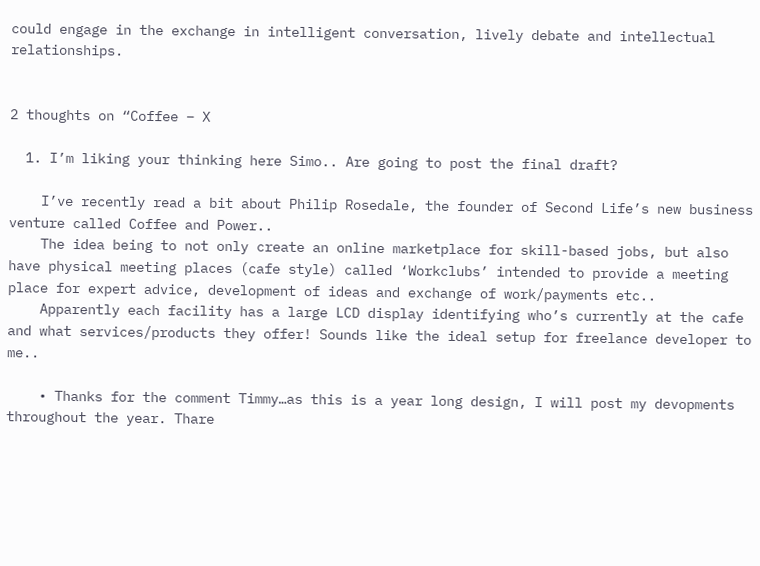could engage in the exchange in intelligent conversation, lively debate and intellectual relationships.


2 thoughts on “Coffee – X

  1. I’m liking your thinking here Simo.. Are going to post the final draft?

    I’ve recently read a bit about Philip Rosedale, the founder of Second Life’s new business venture called Coffee and Power..
    The idea being to not only create an online marketplace for skill-based jobs, but also have physical meeting places (cafe style) called ‘Workclubs’ intended to provide a meeting place for expert advice, development of ideas and exchange of work/payments etc..
    Apparently each facility has a large LCD display identifying who’s currently at the cafe and what services/products they offer! Sounds like the ideal setup for freelance developer to me..

    • Thanks for the comment Timmy…as this is a year long design, I will post my devopments throughout the year. Thare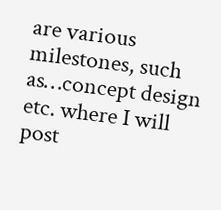are various milestones, such as…concept design etc. where I will post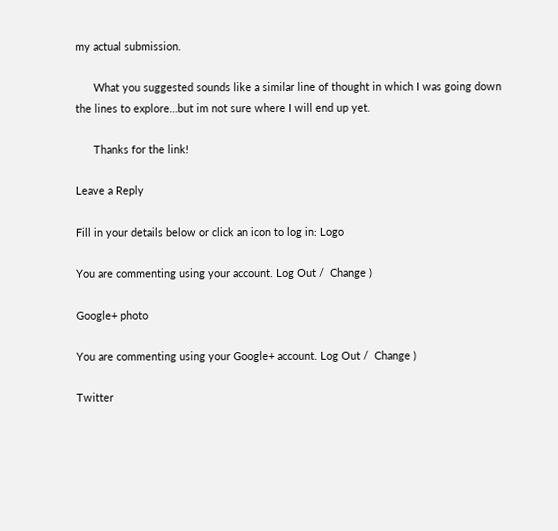my actual submission.

      What you suggested sounds like a similar line of thought in which I was going down the lines to explore…but im not sure where I will end up yet.

      Thanks for the link!

Leave a Reply

Fill in your details below or click an icon to log in: Logo

You are commenting using your account. Log Out /  Change )

Google+ photo

You are commenting using your Google+ account. Log Out /  Change )

Twitter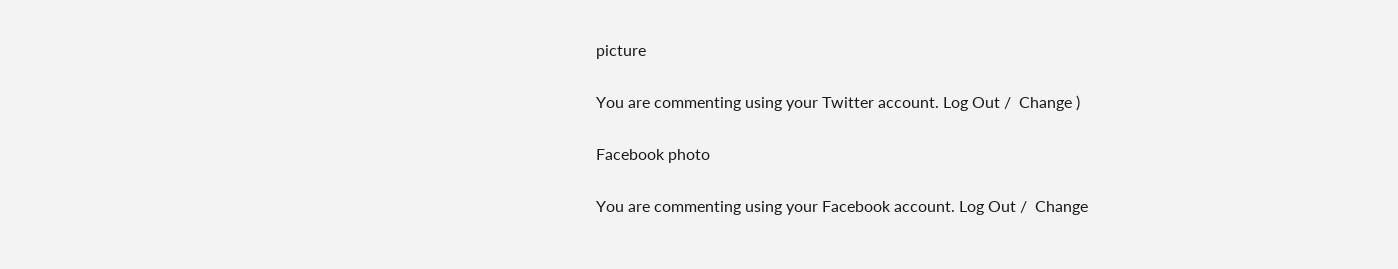picture

You are commenting using your Twitter account. Log Out /  Change )

Facebook photo

You are commenting using your Facebook account. Log Out /  Change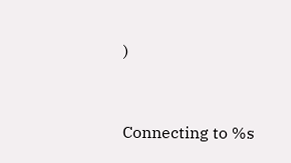)


Connecting to %s